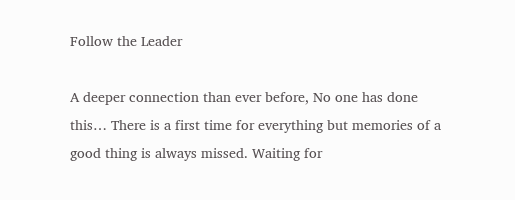Follow the Leader

A deeper connection than ever before, No one has done this… There is a first time for everything but memories of a good thing is always missed. Waiting for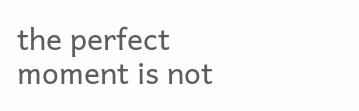the perfect moment is not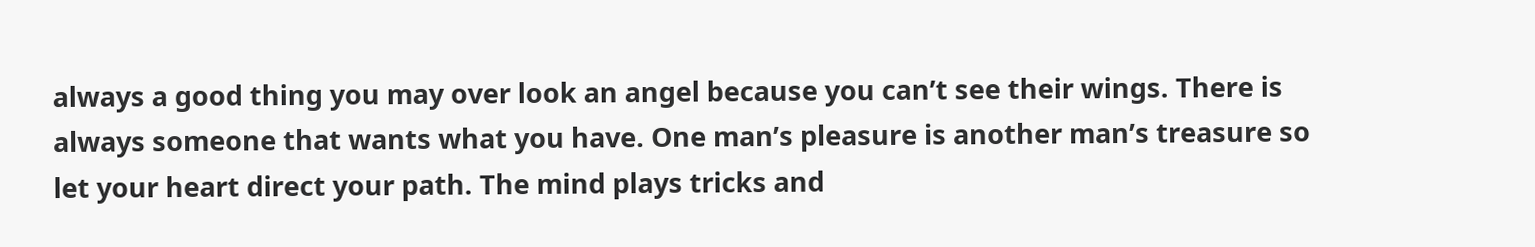always a good thing you may over look an angel because you can’t see their wings. There is always someone that wants what you have. One man’s pleasure is another man’s treasure so let your heart direct your path. The mind plays tricks and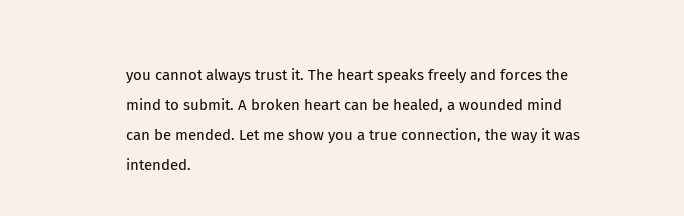you cannot always trust it. The heart speaks freely and forces the mind to submit. A broken heart can be healed, a wounded mind can be mended. Let me show you a true connection, the way it was intended.